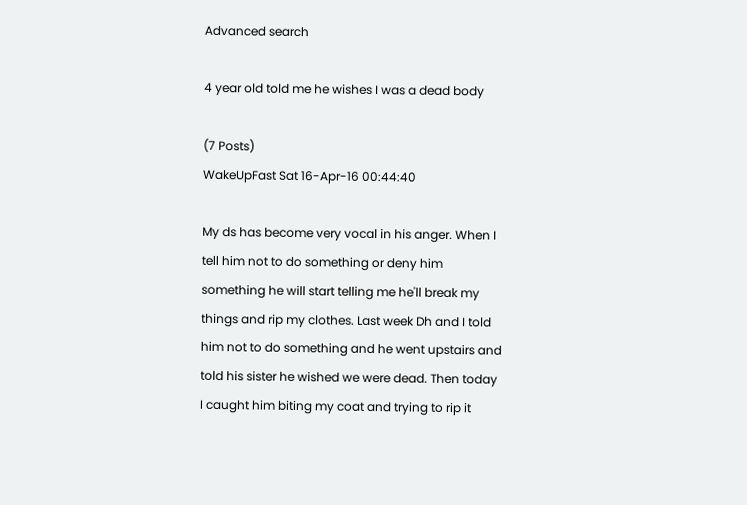Advanced search

4 year old told me he wishes I was a dead body

(7 Posts)
WakeUpFast Sat 16-Apr-16 00:44:40

My ds has become very vocal in his anger. When I tell him not to do something or deny him something he will start telling me he'll break my things and rip my clothes. Last week Dh and I told him not to do something and he went upstairs and told his sister he wished we were dead. Then today I caught him biting my coat and trying to rip it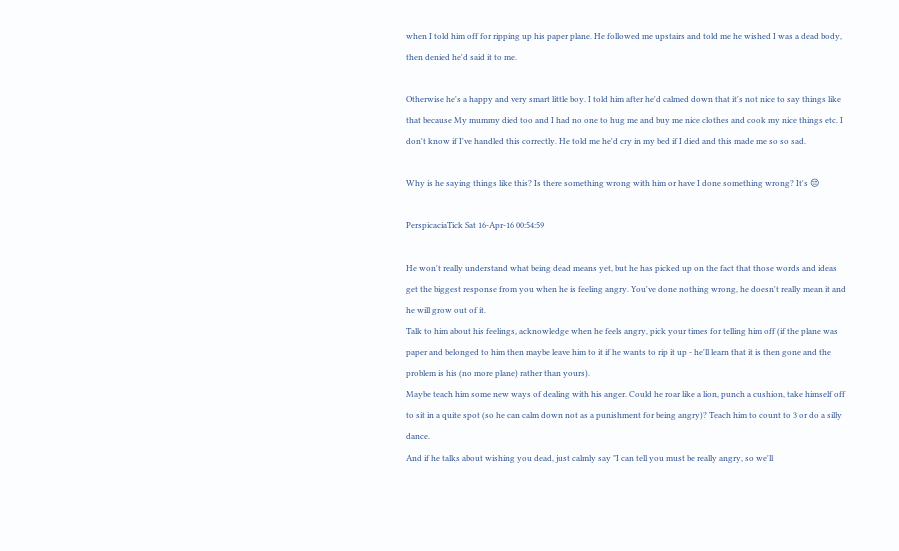when I told him off for ripping up his paper plane. He followed me upstairs and told me he wished I was a dead body, then denied he'd said it to me.

Otherwise he's a happy and very smart little boy. I told him after he'd calmed down that it's not nice to say things like that because My mummy died too and I had no one to hug me and buy me nice clothes and cook my nice things etc. I don't know if I've handled this correctly. He told me he'd cry in my bed if I died and this made me so so sad.

Why is he saying things like this? Is there something wrong with him or have I done something wrong? It's 😔

PerspicaciaTick Sat 16-Apr-16 00:54:59

He won't really understand what being dead means yet, but he has picked up on the fact that those words and ideas get the biggest response from you when he is feeling angry. You've done nothing wrong, he doesn't really mean it and he will grow out of it.
Talk to him about his feelings, acknowledge when he feels angry, pick your times for telling him off (if the plane was paper and belonged to him then maybe leave him to it if he wants to rip it up - he'll learn that it is then gone and the problem is his (no more plane) rather than yours).
Maybe teach him some new ways of dealing with his anger. Could he roar like a lion, punch a cushion, take himself off to sit in a quite spot (so he can calm down not as a punishment for being angry)? Teach him to count to 3 or do a silly dance.
And if he talks about wishing you dead, just calmly say "I can tell you must be really angry, so we'll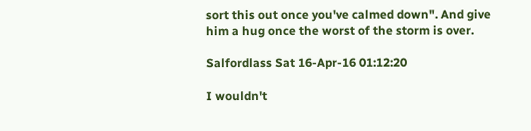sort this out once you've calmed down". And give him a hug once the worst of the storm is over.

Salfordlass Sat 16-Apr-16 01:12:20

I wouldn't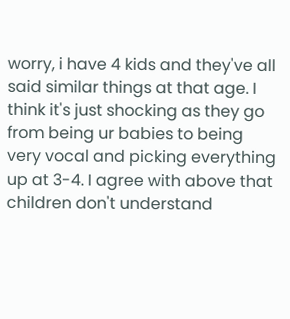worry, i have 4 kids and they've all said similar things at that age. I think it's just shocking as they go from being ur babies to being very vocal and picking everything up at 3-4. I agree with above that children don't understand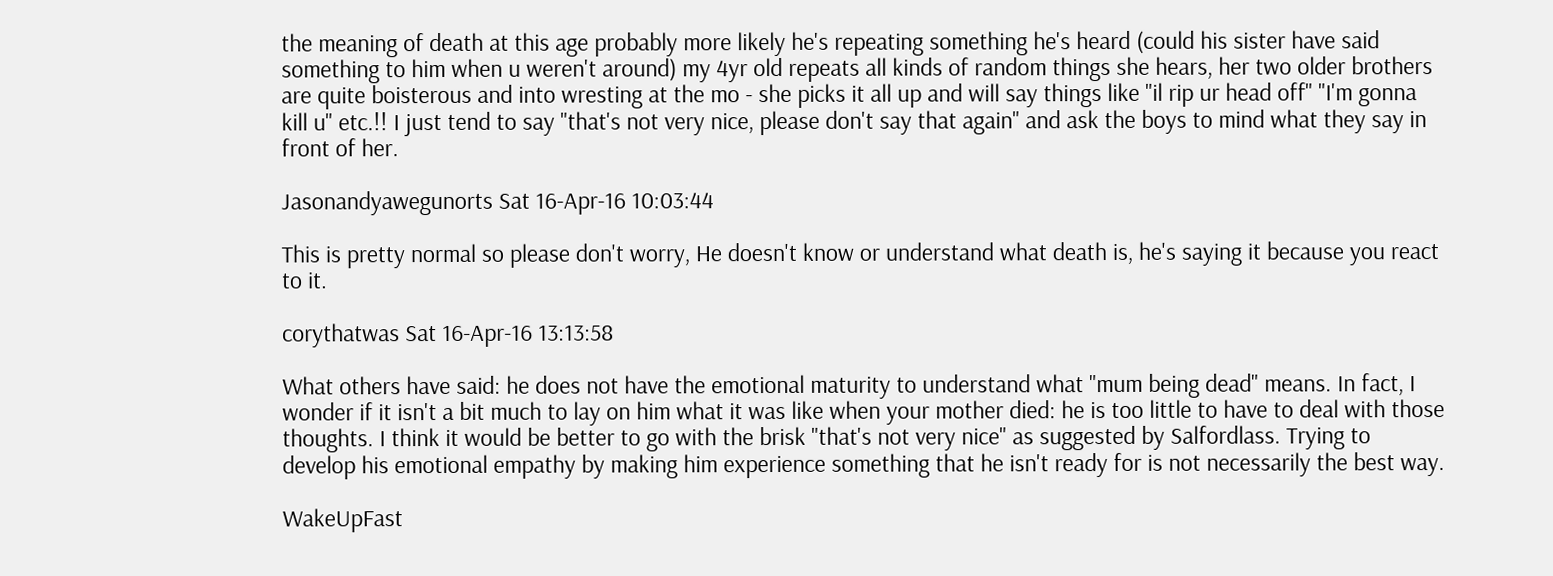the meaning of death at this age probably more likely he's repeating something he's heard (could his sister have said something to him when u weren't around) my 4yr old repeats all kinds of random things she hears, her two older brothers are quite boisterous and into wresting at the mo - she picks it all up and will say things like "il rip ur head off" "I'm gonna kill u" etc.!! I just tend to say "that's not very nice, please don't say that again" and ask the boys to mind what they say in front of her.

Jasonandyawegunorts Sat 16-Apr-16 10:03:44

This is pretty normal so please don't worry, He doesn't know or understand what death is, he's saying it because you react to it.

corythatwas Sat 16-Apr-16 13:13:58

What others have said: he does not have the emotional maturity to understand what "mum being dead" means. In fact, I wonder if it isn't a bit much to lay on him what it was like when your mother died: he is too little to have to deal with those thoughts. I think it would be better to go with the brisk "that's not very nice" as suggested by Salfordlass. Trying to develop his emotional empathy by making him experience something that he isn't ready for is not necessarily the best way.

WakeUpFast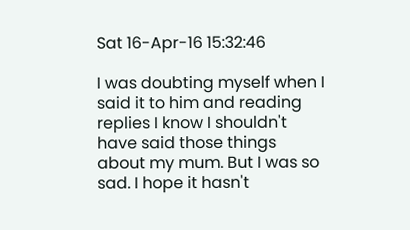Sat 16-Apr-16 15:32:46

I was doubting myself when I said it to him and reading replies I know I shouldn't have said those things about my mum. But I was so sad. I hope it hasn't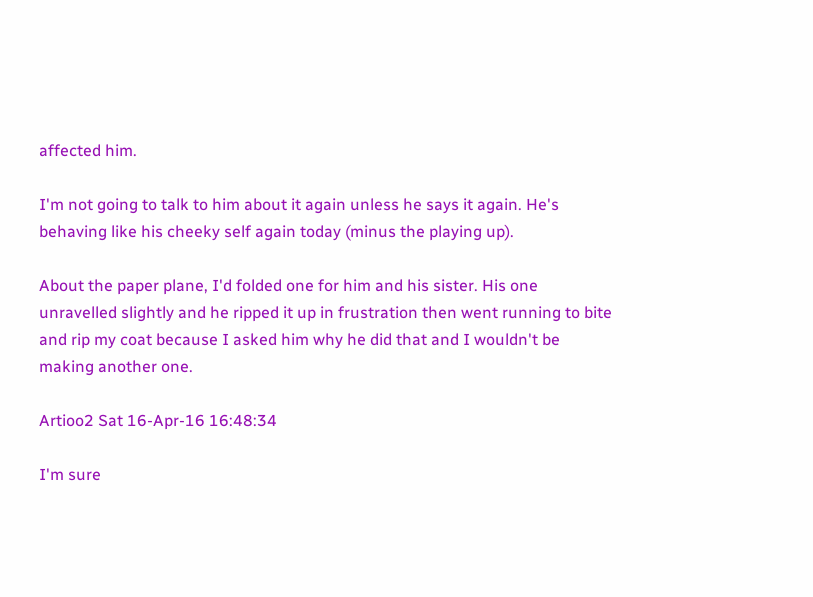affected him.

I'm not going to talk to him about it again unless he says it again. He's behaving like his cheeky self again today (minus the playing up).

About the paper plane, I'd folded one for him and his sister. His one unravelled slightly and he ripped it up in frustration then went running to bite and rip my coat because I asked him why he did that and I wouldn't be making another one.

Artioo2 Sat 16-Apr-16 16:48:34

I'm sure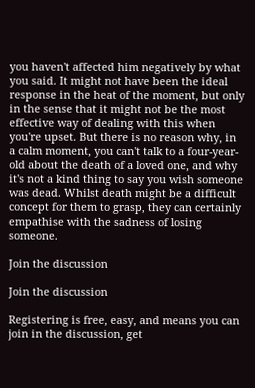you haven't affected him negatively by what you said. It might not have been the ideal response in the heat of the moment, but only in the sense that it might not be the most effective way of dealing with this when you're upset. But there is no reason why, in a calm moment, you can't talk to a four-year-old about the death of a loved one, and why it's not a kind thing to say you wish someone was dead. Whilst death might be a difficult concept for them to grasp, they can certainly empathise with the sadness of losing someone.

Join the discussion

Join the discussion

Registering is free, easy, and means you can join in the discussion, get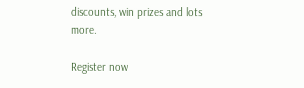discounts, win prizes and lots more.

Register now